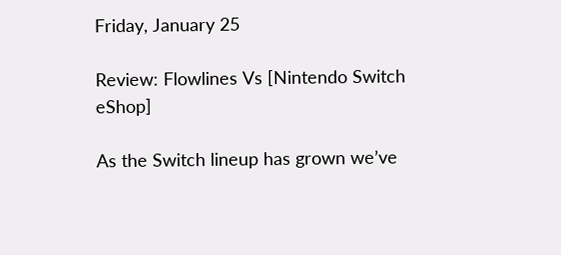Friday, January 25

Review: Flowlines Vs [Nintendo Switch eShop]

As the Switch lineup has grown we’ve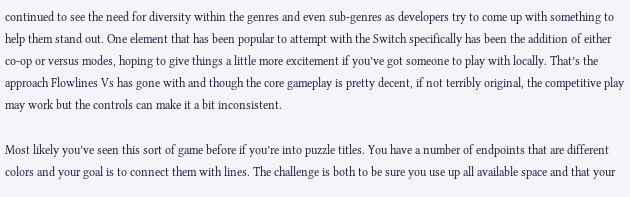continued to see the need for diversity within the genres and even sub-genres as developers try to come up with something to help them stand out. One element that has been popular to attempt with the Switch specifically has been the addition of either co-op or versus modes, hoping to give things a little more excitement if you’ve got someone to play with locally. That’s the approach Flowlines Vs has gone with and though the core gameplay is pretty decent, if not terribly original, the competitive play may work but the controls can make it a bit inconsistent.

Most likely you’ve seen this sort of game before if you’re into puzzle titles. You have a number of endpoints that are different colors and your goal is to connect them with lines. The challenge is both to be sure you use up all available space and that your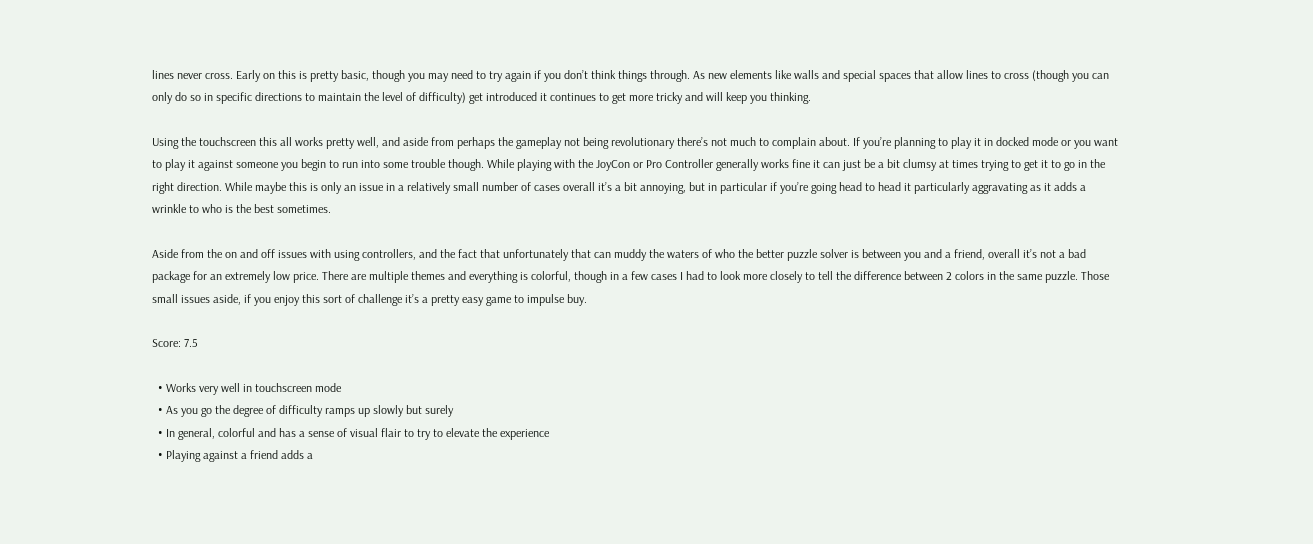lines never cross. Early on this is pretty basic, though you may need to try again if you don’t think things through. As new elements like walls and special spaces that allow lines to cross (though you can only do so in specific directions to maintain the level of difficulty) get introduced it continues to get more tricky and will keep you thinking.

Using the touchscreen this all works pretty well, and aside from perhaps the gameplay not being revolutionary there’s not much to complain about. If you’re planning to play it in docked mode or you want to play it against someone you begin to run into some trouble though. While playing with the JoyCon or Pro Controller generally works fine it can just be a bit clumsy at times trying to get it to go in the right direction. While maybe this is only an issue in a relatively small number of cases overall it’s a bit annoying, but in particular if you’re going head to head it particularly aggravating as it adds a wrinkle to who is the best sometimes.

Aside from the on and off issues with using controllers, and the fact that unfortunately that can muddy the waters of who the better puzzle solver is between you and a friend, overall it’s not a bad package for an extremely low price. There are multiple themes and everything is colorful, though in a few cases I had to look more closely to tell the difference between 2 colors in the same puzzle. Those small issues aside, if you enjoy this sort of challenge it’s a pretty easy game to impulse buy.

Score: 7.5

  • Works very well in touchscreen mode
  • As you go the degree of difficulty ramps up slowly but surely
  • In general, colorful and has a sense of visual flair to try to elevate the experience
  • Playing against a friend adds a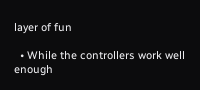layer of fun

  • While the controllers work well enough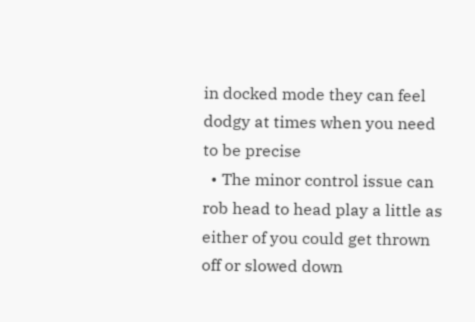in docked mode they can feel dodgy at times when you need to be precise
  • The minor control issue can rob head to head play a little as either of you could get thrown off or slowed down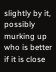slightly by it, possibly murking up who is better if it is close